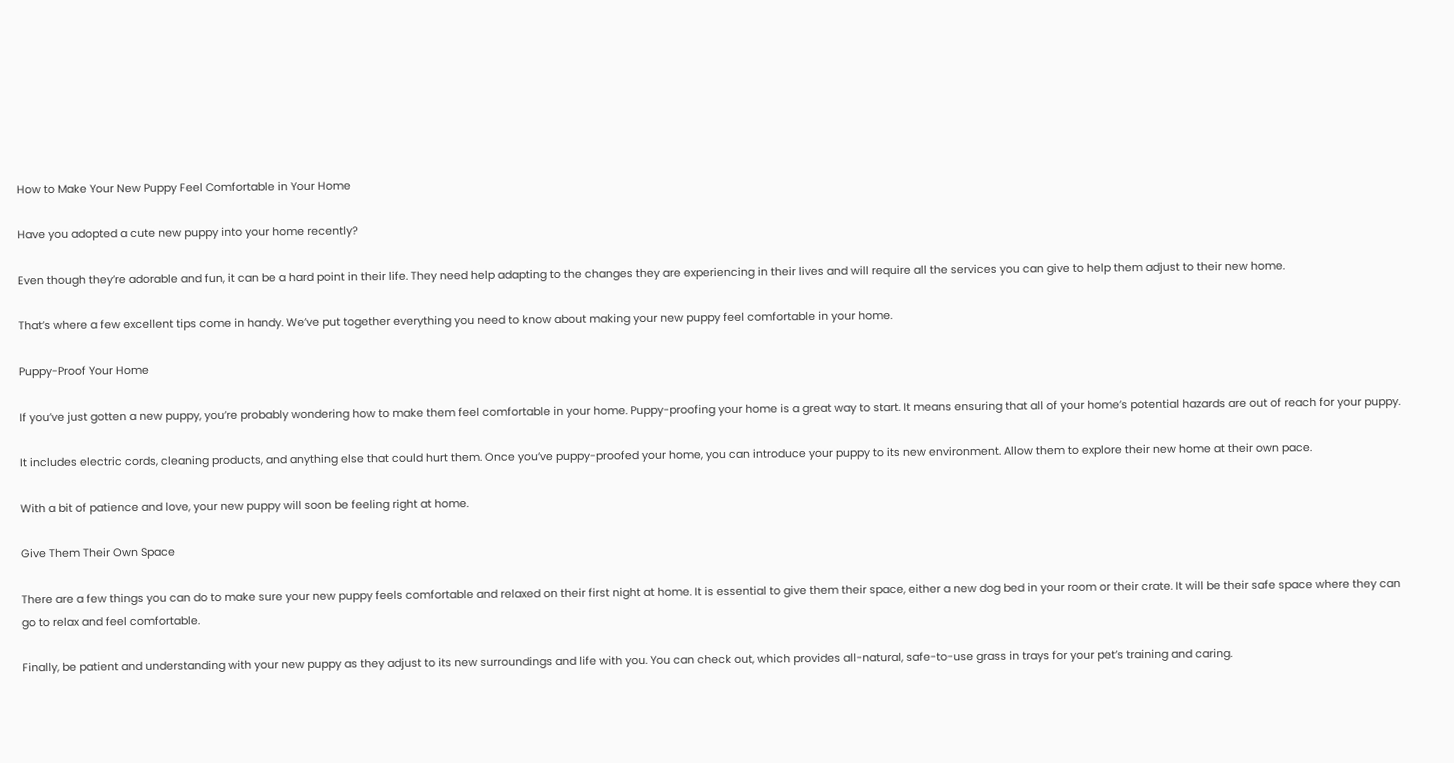How to Make Your New Puppy Feel Comfortable in Your Home

Have you adopted a cute new puppy into your home recently?

Even though they’re adorable and fun, it can be a hard point in their life. They need help adapting to the changes they are experiencing in their lives and will require all the services you can give to help them adjust to their new home.

That’s where a few excellent tips come in handy. We’ve put together everything you need to know about making your new puppy feel comfortable in your home.

Puppy-Proof Your Home

If you’ve just gotten a new puppy, you’re probably wondering how to make them feel comfortable in your home. Puppy-proofing your home is a great way to start. It means ensuring that all of your home’s potential hazards are out of reach for your puppy.

It includes electric cords, cleaning products, and anything else that could hurt them. Once you’ve puppy-proofed your home, you can introduce your puppy to its new environment. Allow them to explore their new home at their own pace.

With a bit of patience and love, your new puppy will soon be feeling right at home.

Give Them Their Own Space

There are a few things you can do to make sure your new puppy feels comfortable and relaxed on their first night at home. It is essential to give them their space, either a new dog bed in your room or their crate. It will be their safe space where they can go to relax and feel comfortable.

Finally, be patient and understanding with your new puppy as they adjust to its new surroundings and life with you. You can check out, which provides all-natural, safe-to-use grass in trays for your pet’s training and caring.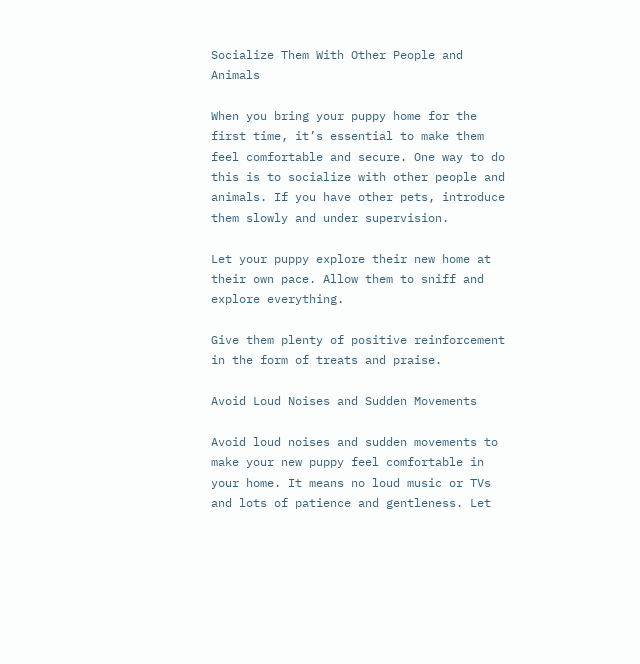Socialize Them With Other People and Animals

When you bring your puppy home for the first time, it’s essential to make them feel comfortable and secure. One way to do this is to socialize with other people and animals. If you have other pets, introduce them slowly and under supervision.

Let your puppy explore their new home at their own pace. Allow them to sniff and explore everything.

Give them plenty of positive reinforcement in the form of treats and praise.

Avoid Loud Noises and Sudden Movements

Avoid loud noises and sudden movements to make your new puppy feel comfortable in your home. It means no loud music or TVs and lots of patience and gentleness. Let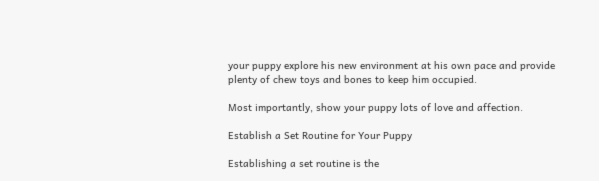your puppy explore his new environment at his own pace and provide plenty of chew toys and bones to keep him occupied.

Most importantly, show your puppy lots of love and affection.

Establish a Set Routine for Your Puppy

Establishing a set routine is the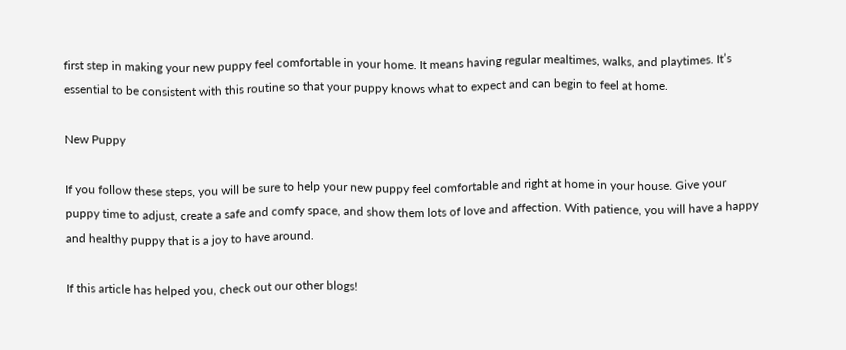first step in making your new puppy feel comfortable in your home. It means having regular mealtimes, walks, and playtimes. It’s essential to be consistent with this routine so that your puppy knows what to expect and can begin to feel at home.

New Puppy

If you follow these steps, you will be sure to help your new puppy feel comfortable and right at home in your house. Give your puppy time to adjust, create a safe and comfy space, and show them lots of love and affection. With patience, you will have a happy and healthy puppy that is a joy to have around.

If this article has helped you, check out our other blogs!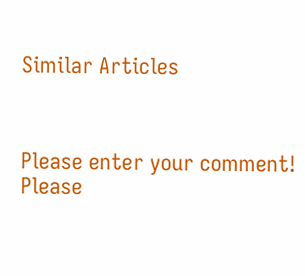Similar Articles



Please enter your comment!
Please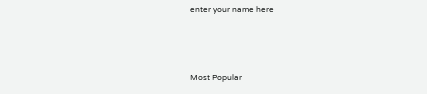enter your name here



Most Popular